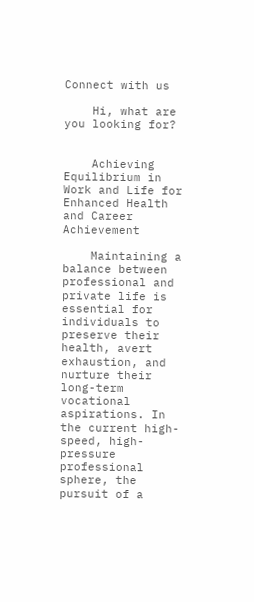Connect with us

    Hi, what are you looking for?


    Achieving Equilibrium in Work and Life for Enhanced Health and Career Achievement

    Maintaining a balance between professional and private life is essential for individuals to preserve their health, avert exhaustion, and nurture their long-term vocational aspirations. In the current high-speed, high-pressure professional sphere, the pursuit of a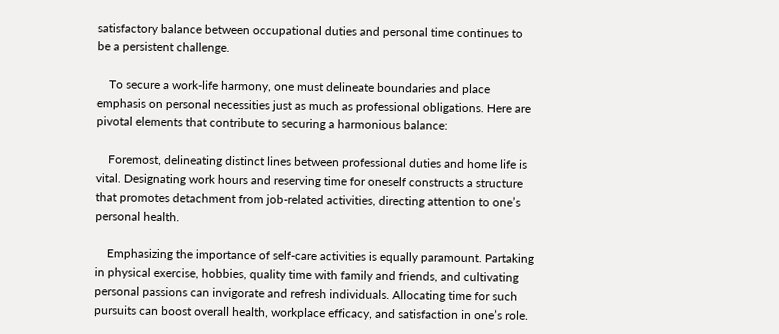satisfactory balance between occupational duties and personal time continues to be a persistent challenge.

    To secure a work-life harmony, one must delineate boundaries and place emphasis on personal necessities just as much as professional obligations. Here are pivotal elements that contribute to securing a harmonious balance:

    Foremost, delineating distinct lines between professional duties and home life is vital. Designating work hours and reserving time for oneself constructs a structure that promotes detachment from job-related activities, directing attention to one’s personal health.

    Emphasizing the importance of self-care activities is equally paramount. Partaking in physical exercise, hobbies, quality time with family and friends, and cultivating personal passions can invigorate and refresh individuals. Allocating time for such pursuits can boost overall health, workplace efficacy, and satisfaction in one’s role.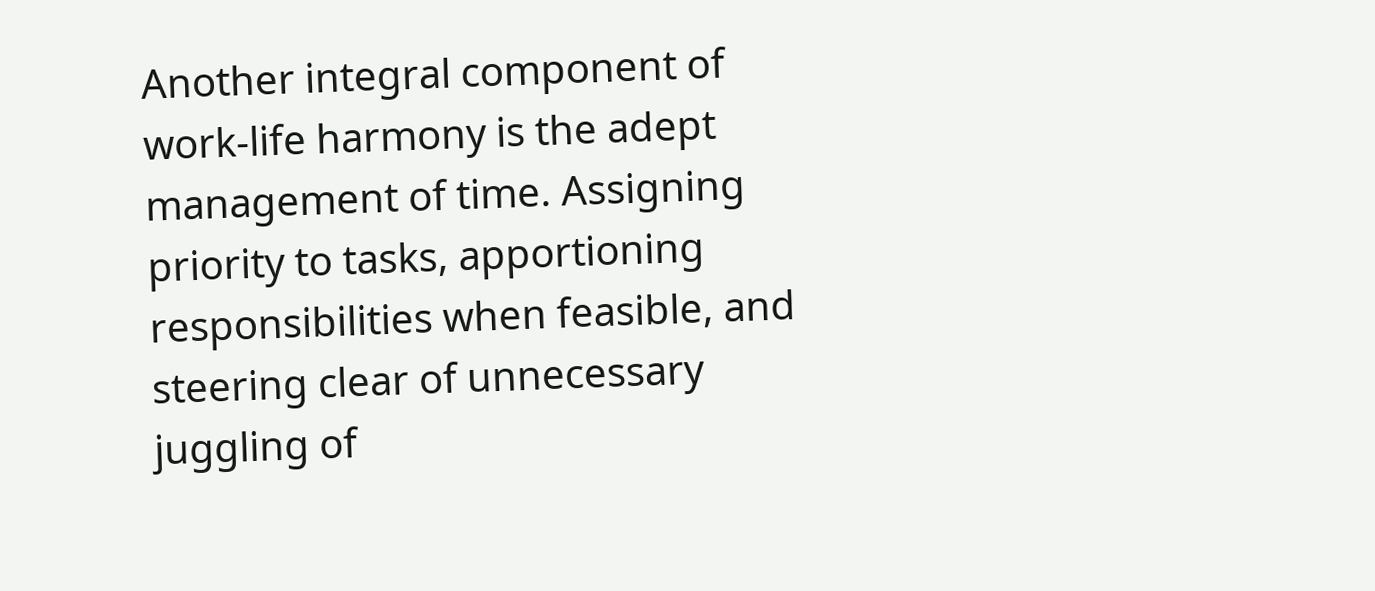Another integral component of work-life harmony is the adept management of time. Assigning priority to tasks, apportioning responsibilities when feasible, and steering clear of unnecessary juggling of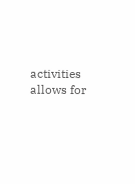activities allows for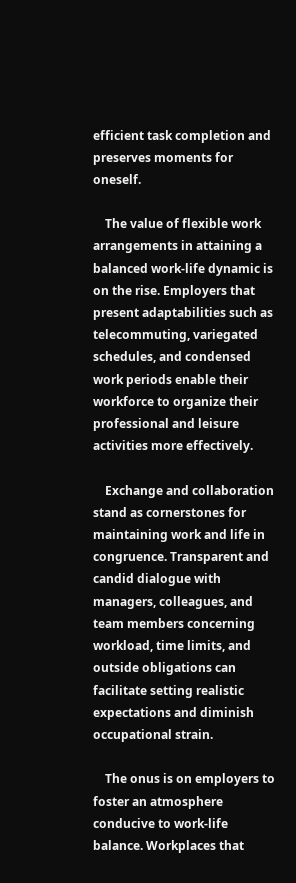efficient task completion and preserves moments for oneself.

    The value of flexible work arrangements in attaining a balanced work-life dynamic is on the rise. Employers that present adaptabilities such as telecommuting, variegated schedules, and condensed work periods enable their workforce to organize their professional and leisure activities more effectively.

    Exchange and collaboration stand as cornerstones for maintaining work and life in congruence. Transparent and candid dialogue with managers, colleagues, and team members concerning workload, time limits, and outside obligations can facilitate setting realistic expectations and diminish occupational strain.

    The onus is on employers to foster an atmosphere conducive to work-life balance. Workplaces that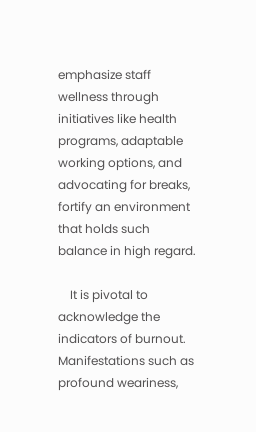emphasize staff wellness through initiatives like health programs, adaptable working options, and advocating for breaks, fortify an environment that holds such balance in high regard.

    It is pivotal to acknowledge the indicators of burnout. Manifestations such as profound weariness,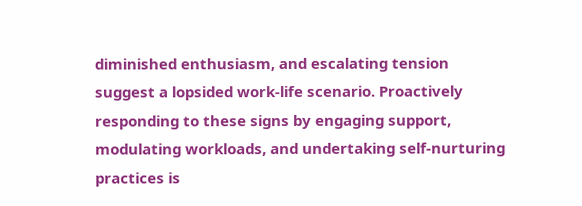diminished enthusiasm, and escalating tension suggest a lopsided work-life scenario. Proactively responding to these signs by engaging support, modulating workloads, and undertaking self-nurturing practices is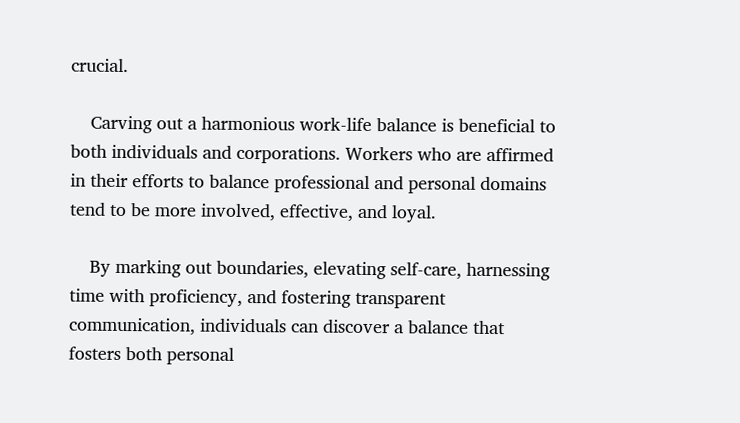crucial.

    Carving out a harmonious work-life balance is beneficial to both individuals and corporations. Workers who are affirmed in their efforts to balance professional and personal domains tend to be more involved, effective, and loyal.

    By marking out boundaries, elevating self-care, harnessing time with proficiency, and fostering transparent communication, individuals can discover a balance that fosters both personal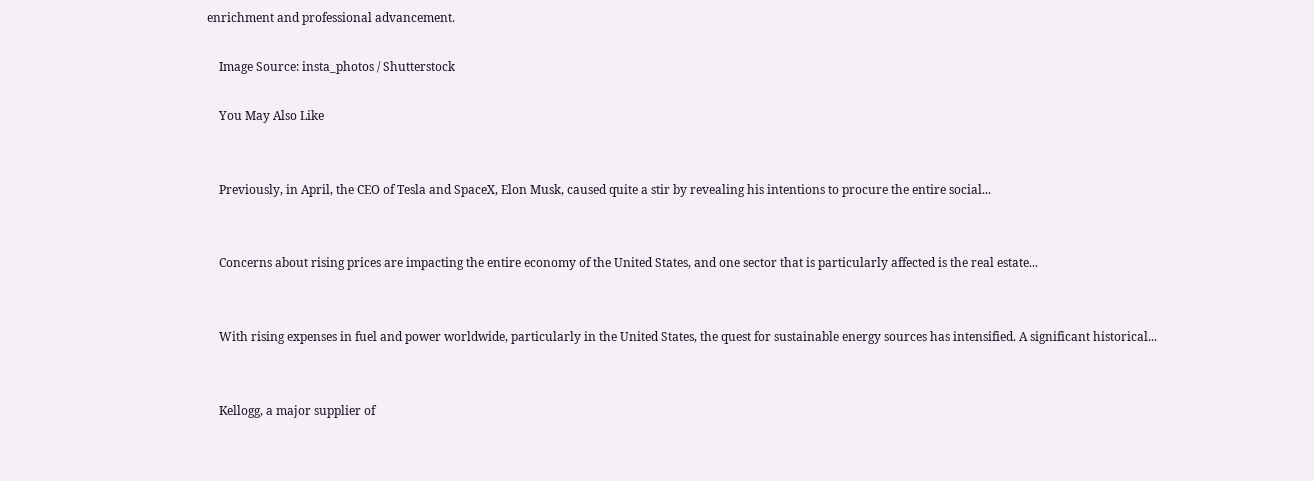enrichment and professional advancement.

    Image Source: insta_photos / Shutterstock

    You May Also Like


    Previously, in April, the CEO of Tesla and SpaceX, Elon Musk, caused quite a stir by revealing his intentions to procure the entire social...


    Concerns about rising prices are impacting the entire economy of the United States, and one sector that is particularly affected is the real estate...


    With rising expenses in fuel and power worldwide, particularly in the United States, the quest for sustainable energy sources has intensified. A significant historical...


    Kellogg, a major supplier of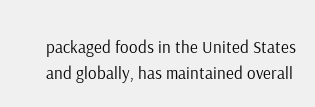packaged foods in the United States and globally, has maintained overall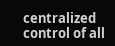centralized control of all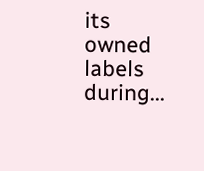its owned labels during...